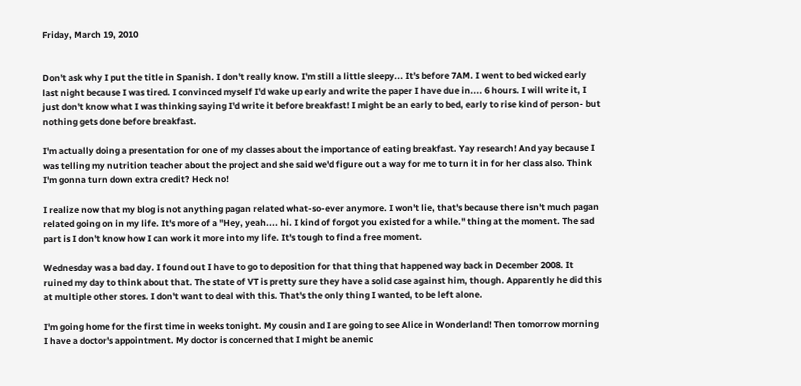Friday, March 19, 2010


Don't ask why I put the title in Spanish. I don't really know. I'm still a little sleepy... It's before 7AM. I went to bed wicked early last night because I was tired. I convinced myself I'd wake up early and write the paper I have due in.... 6 hours. I will write it, I just don't know what I was thinking saying I'd write it before breakfast! I might be an early to bed, early to rise kind of person- but nothing gets done before breakfast.

I'm actually doing a presentation for one of my classes about the importance of eating breakfast. Yay research! And yay because I was telling my nutrition teacher about the project and she said we'd figure out a way for me to turn it in for her class also. Think I'm gonna turn down extra credit? Heck no!

I realize now that my blog is not anything pagan related what-so-ever anymore. I won't lie, that's because there isn't much pagan related going on in my life. It's more of a "Hey, yeah.... hi. I kind of forgot you existed for a while." thing at the moment. The sad part is I don't know how I can work it more into my life. It's tough to find a free moment.

Wednesday was a bad day. I found out I have to go to deposition for that thing that happened way back in December 2008. It ruined my day to think about that. The state of VT is pretty sure they have a solid case against him, though. Apparently he did this at multiple other stores. I don't want to deal with this. That's the only thing I wanted, to be left alone.

I'm going home for the first time in weeks tonight. My cousin and I are going to see Alice in Wonderland! Then tomorrow morning I have a doctor's appointment. My doctor is concerned that I might be anemic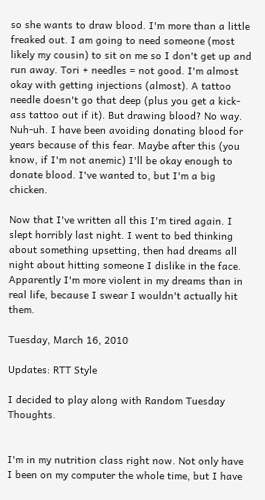so she wants to draw blood. I'm more than a little freaked out. I am going to need someone (most likely my cousin) to sit on me so I don't get up and run away. Tori + needles = not good. I'm almost okay with getting injections (almost). A tattoo needle doesn't go that deep (plus you get a kick-ass tattoo out if it). But drawing blood? No way. Nuh-uh. I have been avoiding donating blood for years because of this fear. Maybe after this (you know, if I'm not anemic) I'll be okay enough to donate blood. I've wanted to, but I'm a big chicken.

Now that I've written all this I'm tired again. I slept horribly last night. I went to bed thinking about something upsetting, then had dreams all night about hitting someone I dislike in the face. Apparently I'm more violent in my dreams than in real life, because I swear I wouldn't actually hit them.

Tuesday, March 16, 2010

Updates: RTT Style

I decided to play along with Random Tuesday Thoughts.


I'm in my nutrition class right now. Not only have I been on my computer the whole time, but I have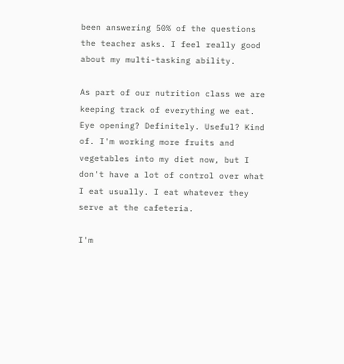been answering 50% of the questions the teacher asks. I feel really good about my multi-tasking ability.

As part of our nutrition class we are keeping track of everything we eat. Eye opening? Definitely. Useful? Kind of. I'm working more fruits and vegetables into my diet now, but I don't have a lot of control over what I eat usually. I eat whatever they serve at the cafeteria.

I'm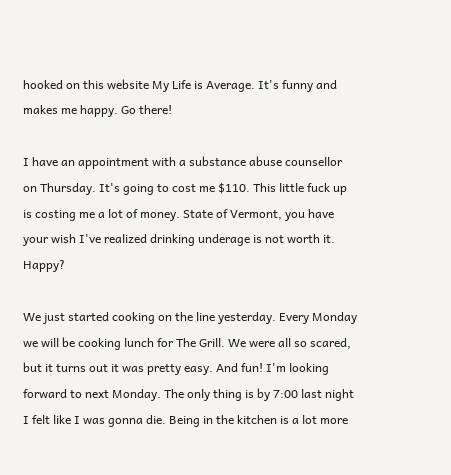hooked on this website My Life is Average. It's funny and makes me happy. Go there!

I have an appointment with a substance abuse counsellor on Thursday. It's going to cost me $110. This little fuck up is costing me a lot of money. State of Vermont, you have your wish I've realized drinking underage is not worth it. Happy?

We just started cooking on the line yesterday. Every Monday we will be cooking lunch for The Grill. We were all so scared, but it turns out it was pretty easy. And fun! I'm looking forward to next Monday. The only thing is by 7:00 last night I felt like I was gonna die. Being in the kitchen is a lot more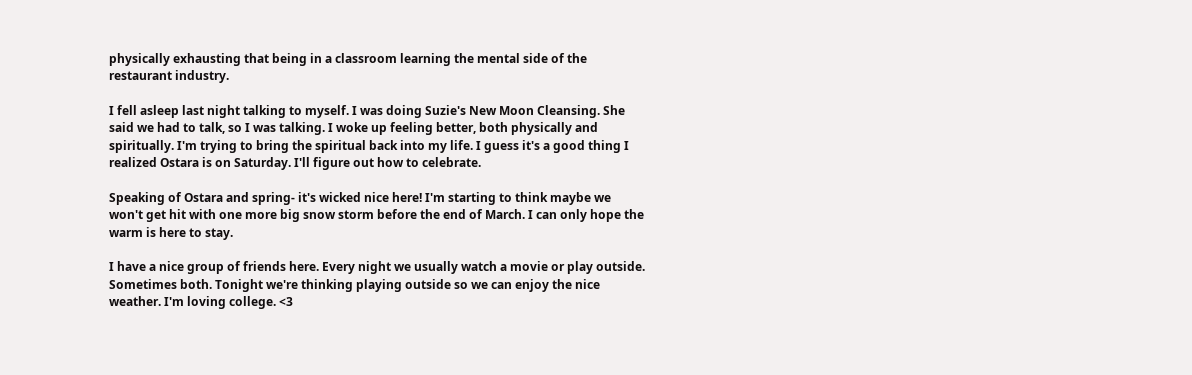physically exhausting that being in a classroom learning the mental side of the restaurant industry.

I fell asleep last night talking to myself. I was doing Suzie's New Moon Cleansing. She said we had to talk, so I was talking. I woke up feeling better, both physically and spiritually. I'm trying to bring the spiritual back into my life. I guess it's a good thing I realized Ostara is on Saturday. I'll figure out how to celebrate.

Speaking of Ostara and spring- it's wicked nice here! I'm starting to think maybe we won't get hit with one more big snow storm before the end of March. I can only hope the warm is here to stay.

I have a nice group of friends here. Every night we usually watch a movie or play outside. Sometimes both. Tonight we're thinking playing outside so we can enjoy the nice weather. I'm loving college. <3